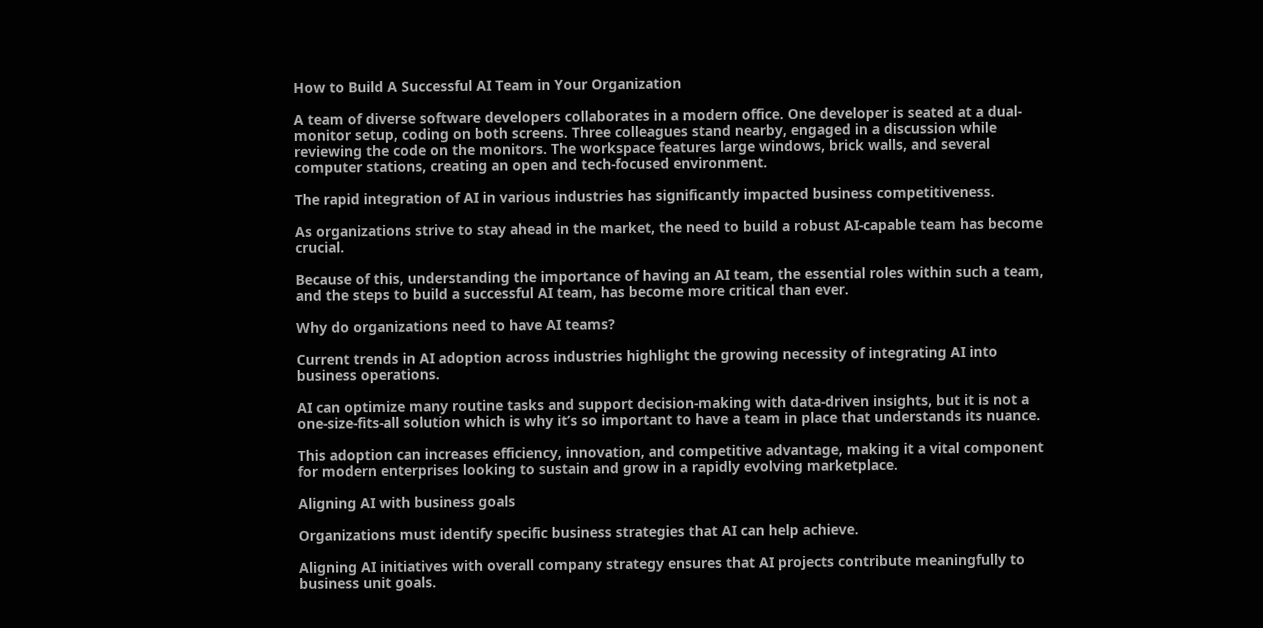How to Build A Successful AI Team in Your Organization

A team of diverse software developers collaborates in a modern office. One developer is seated at a dual-monitor setup, coding on both screens. Three colleagues stand nearby, engaged in a discussion while reviewing the code on the monitors. The workspace features large windows, brick walls, and several computer stations, creating an open and tech-focused environment.

The rapid integration of AI in various industries has significantly impacted business competitiveness.

As organizations strive to stay ahead in the market, the need to build a robust AI-capable team has become crucial.

Because of this, understanding the importance of having an AI team, the essential roles within such a team, and the steps to build a successful AI team, has become more critical than ever.

Why do organizations need to have AI teams?

Current trends in AI adoption across industries highlight the growing necessity of integrating AI into business operations.

AI can optimize many routine tasks and support decision-making with data-driven insights, but it is not a one-size-fits-all solution which is why it’s so important to have a team in place that understands its nuance.

This adoption can increases efficiency, innovation, and competitive advantage, making it a vital component for modern enterprises looking to sustain and grow in a rapidly evolving marketplace.

Aligning AI with business goals

Organizations must identify specific business strategies that AI can help achieve.

Aligning AI initiatives with overall company strategy ensures that AI projects contribute meaningfully to business unit goals.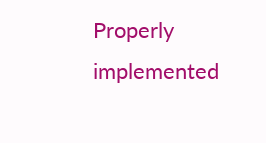Properly implemented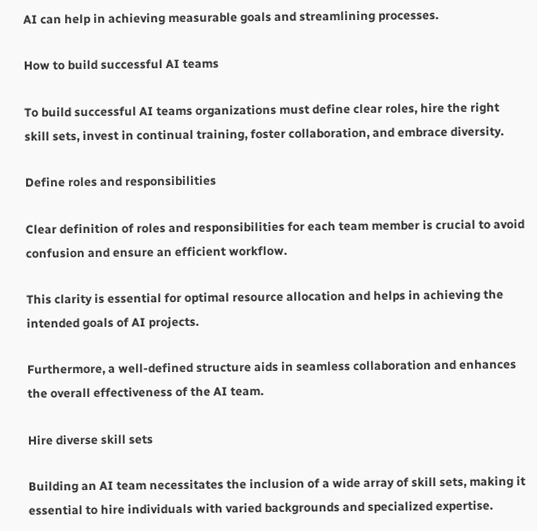AI can help in achieving measurable goals and streamlining processes.

How to build successful AI teams

To build successful AI teams organizations must define clear roles, hire the right skill sets, invest in continual training, foster collaboration, and embrace diversity.

Define roles and responsibilities

Clear definition of roles and responsibilities for each team member is crucial to avoid confusion and ensure an efficient workflow.

This clarity is essential for optimal resource allocation and helps in achieving the intended goals of AI projects.

Furthermore, a well-defined structure aids in seamless collaboration and enhances the overall effectiveness of the AI team.

Hire diverse skill sets

Building an AI team necessitates the inclusion of a wide array of skill sets, making it essential to hire individuals with varied backgrounds and specialized expertise.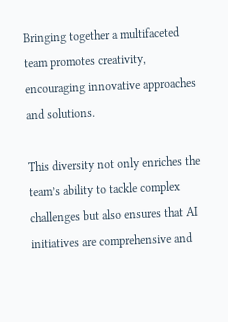Bringing together a multifaceted team promotes creativity, encouraging innovative approaches and solutions.

This diversity not only enriches the team’s ability to tackle complex challenges but also ensures that AI initiatives are comprehensive and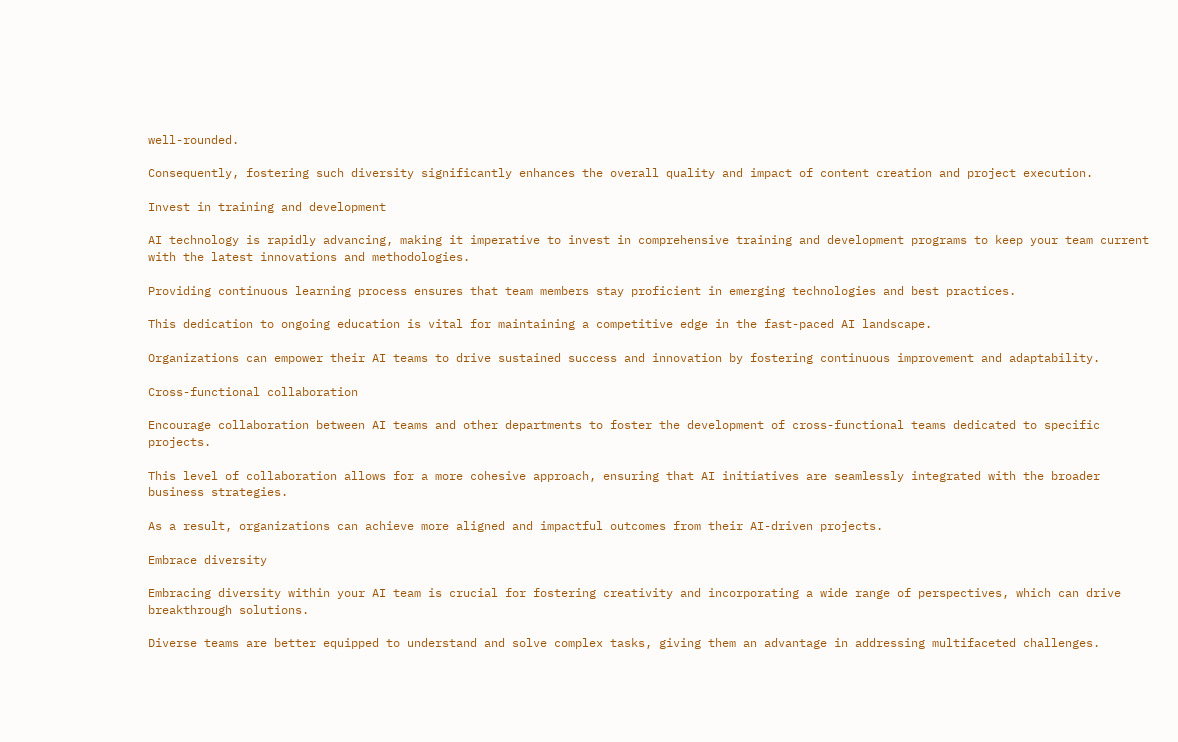well-rounded.

Consequently, fostering such diversity significantly enhances the overall quality and impact of content creation and project execution.

Invest in training and development

AI technology is rapidly advancing, making it imperative to invest in comprehensive training and development programs to keep your team current with the latest innovations and methodologies.

Providing continuous learning process ensures that team members stay proficient in emerging technologies and best practices.

This dedication to ongoing education is vital for maintaining a competitive edge in the fast-paced AI landscape.

Organizations can empower their AI teams to drive sustained success and innovation by fostering continuous improvement and adaptability.

Cross-functional collaboration

Encourage collaboration between AI teams and other departments to foster the development of cross-functional teams dedicated to specific projects.

This level of collaboration allows for a more cohesive approach, ensuring that AI initiatives are seamlessly integrated with the broader business strategies.

As a result, organizations can achieve more aligned and impactful outcomes from their AI-driven projects.

Embrace diversity

Embracing diversity within your AI team is crucial for fostering creativity and incorporating a wide range of perspectives, which can drive breakthrough solutions.

Diverse teams are better equipped to understand and solve complex tasks, giving them an advantage in addressing multifaceted challenges.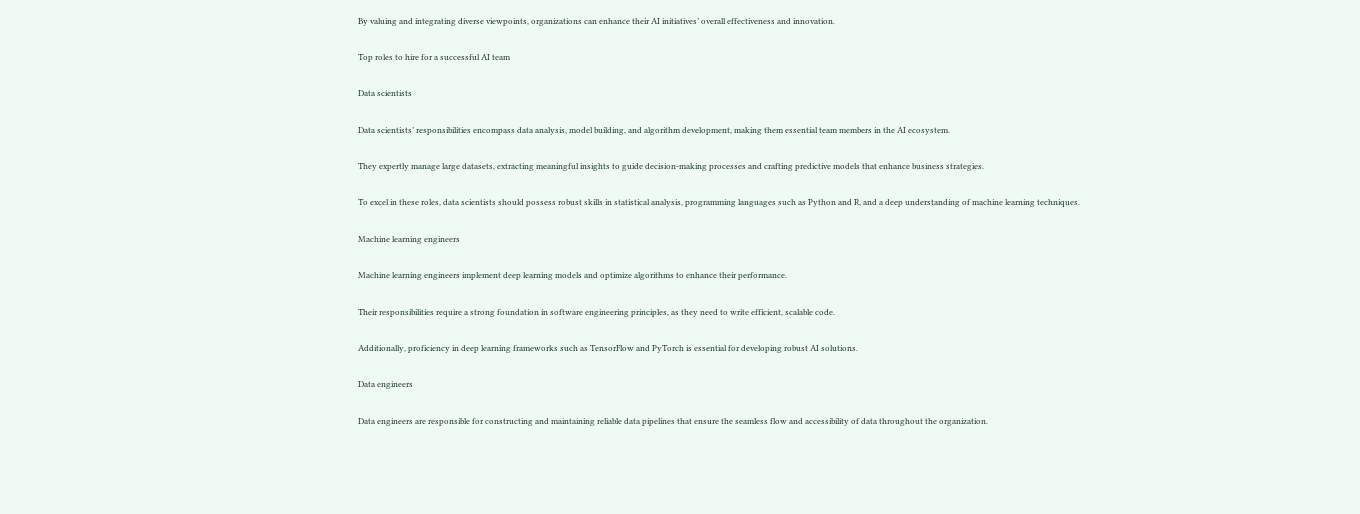By valuing and integrating diverse viewpoints, organizations can enhance their AI initiatives’ overall effectiveness and innovation.

Top roles to hire for a successful AI team

Data scientists

Data scientists’ responsibilities encompass data analysis, model building, and algorithm development, making them essential team members in the AI ecosystem.

They expertly manage large datasets, extracting meaningful insights to guide decision-making processes and crafting predictive models that enhance business strategies.

To excel in these roles, data scientists should possess robust skills in statistical analysis, programming languages such as Python and R, and a deep understanding of machine learning techniques.

Machine learning engineers

Machine learning engineers implement deep learning models and optimize algorithms to enhance their performance.

Their responsibilities require a strong foundation in software engineering principles, as they need to write efficient, scalable code.

Additionally, proficiency in deep learning frameworks such as TensorFlow and PyTorch is essential for developing robust AI solutions.

Data engineers

Data engineers are responsible for constructing and maintaining reliable data pipelines that ensure the seamless flow and accessibility of data throughout the organization.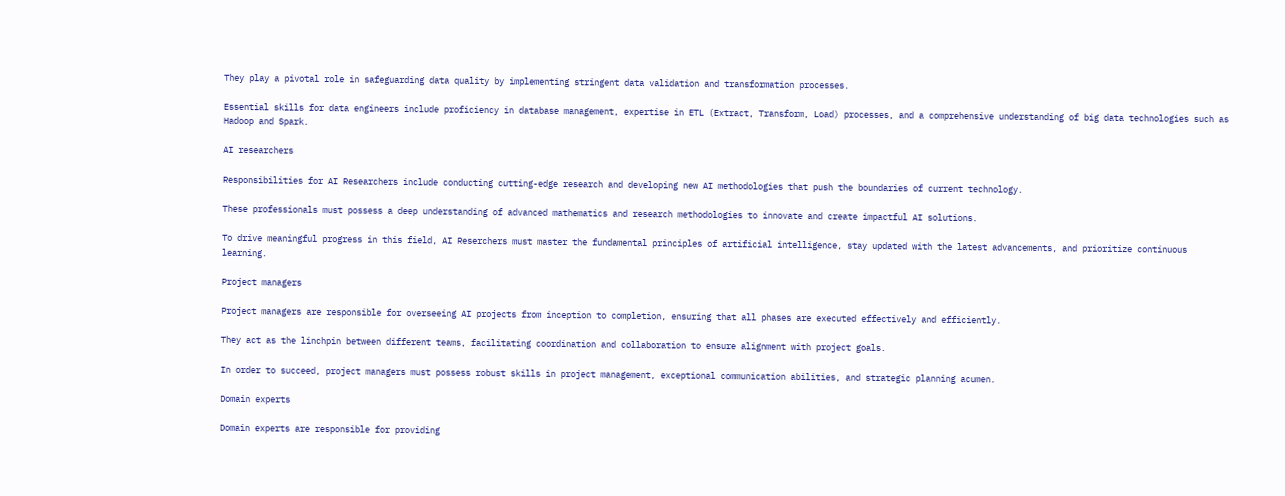They play a pivotal role in safeguarding data quality by implementing stringent data validation and transformation processes.

Essential skills for data engineers include proficiency in database management, expertise in ETL (Extract, Transform, Load) processes, and a comprehensive understanding of big data technologies such as Hadoop and Spark.

AI researchers

Responsibilities for AI Researchers include conducting cutting-edge research and developing new AI methodologies that push the boundaries of current technology.

These professionals must possess a deep understanding of advanced mathematics and research methodologies to innovate and create impactful AI solutions.

To drive meaningful progress in this field, AI Reserchers must master the fundamental principles of artificial intelligence, stay updated with the latest advancements, and prioritize continuous learning.

Project managers

Project managers are responsible for overseeing AI projects from inception to completion, ensuring that all phases are executed effectively and efficiently.

They act as the linchpin between different teams, facilitating coordination and collaboration to ensure alignment with project goals.

In order to succeed, project managers must possess robust skills in project management, exceptional communication abilities, and strategic planning acumen.

Domain experts

Domain experts are responsible for providing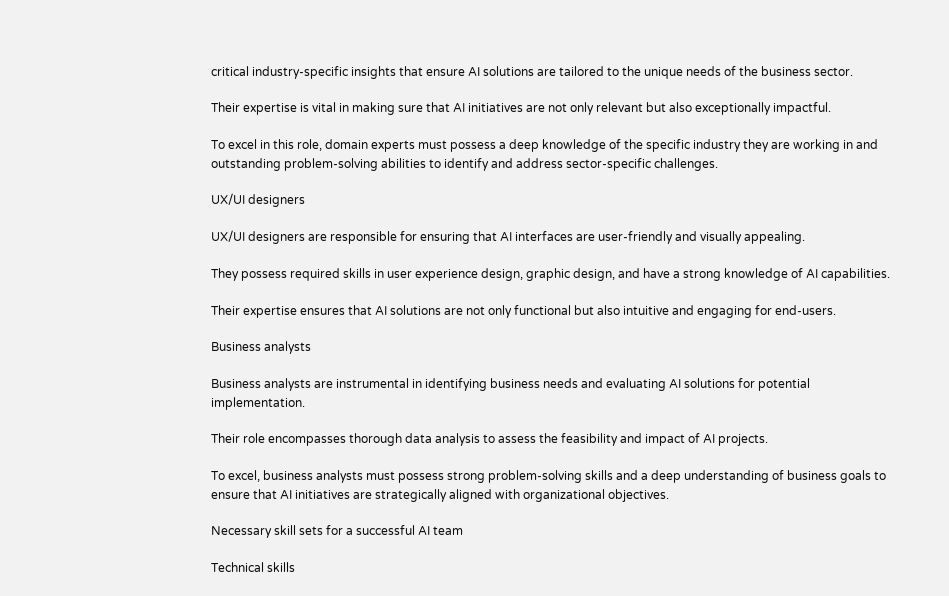critical industry-specific insights that ensure AI solutions are tailored to the unique needs of the business sector.

Their expertise is vital in making sure that AI initiatives are not only relevant but also exceptionally impactful.

To excel in this role, domain experts must possess a deep knowledge of the specific industry they are working in and outstanding problem-solving abilities to identify and address sector-specific challenges.

UX/UI designers

UX/UI designers are responsible for ensuring that AI interfaces are user-friendly and visually appealing.

They possess required skills in user experience design, graphic design, and have a strong knowledge of AI capabilities.

Their expertise ensures that AI solutions are not only functional but also intuitive and engaging for end-users.

Business analysts

Business analysts are instrumental in identifying business needs and evaluating AI solutions for potential implementation.

Their role encompasses thorough data analysis to assess the feasibility and impact of AI projects.

To excel, business analysts must possess strong problem-solving skills and a deep understanding of business goals to ensure that AI initiatives are strategically aligned with organizational objectives.

Necessary skill sets for a successful AI team

Technical skills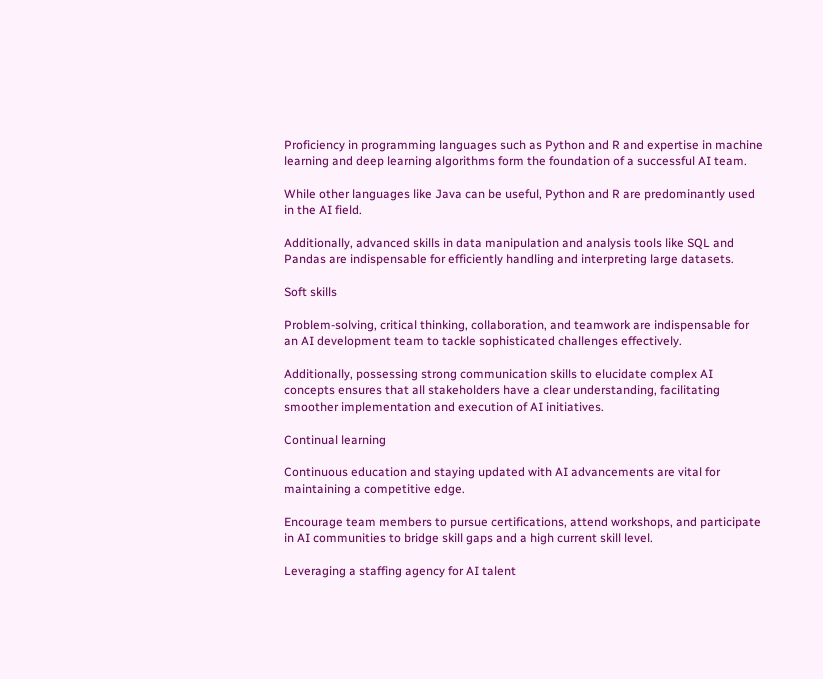Proficiency in programming languages such as Python and R and expertise in machine learning and deep learning algorithms form the foundation of a successful AI team.

While other languages like Java can be useful, Python and R are predominantly used in the AI field.

Additionally, advanced skills in data manipulation and analysis tools like SQL and Pandas are indispensable for efficiently handling and interpreting large datasets.

Soft skills

Problem-solving, critical thinking, collaboration, and teamwork are indispensable for an AI development team to tackle sophisticated challenges effectively.

Additionally, possessing strong communication skills to elucidate complex AI concepts ensures that all stakeholders have a clear understanding, facilitating smoother implementation and execution of AI initiatives.

Continual learning

Continuous education and staying updated with AI advancements are vital for maintaining a competitive edge.

Encourage team members to pursue certifications, attend workshops, and participate in AI communities to bridge skill gaps and a high current skill level.

Leveraging a staffing agency for AI talent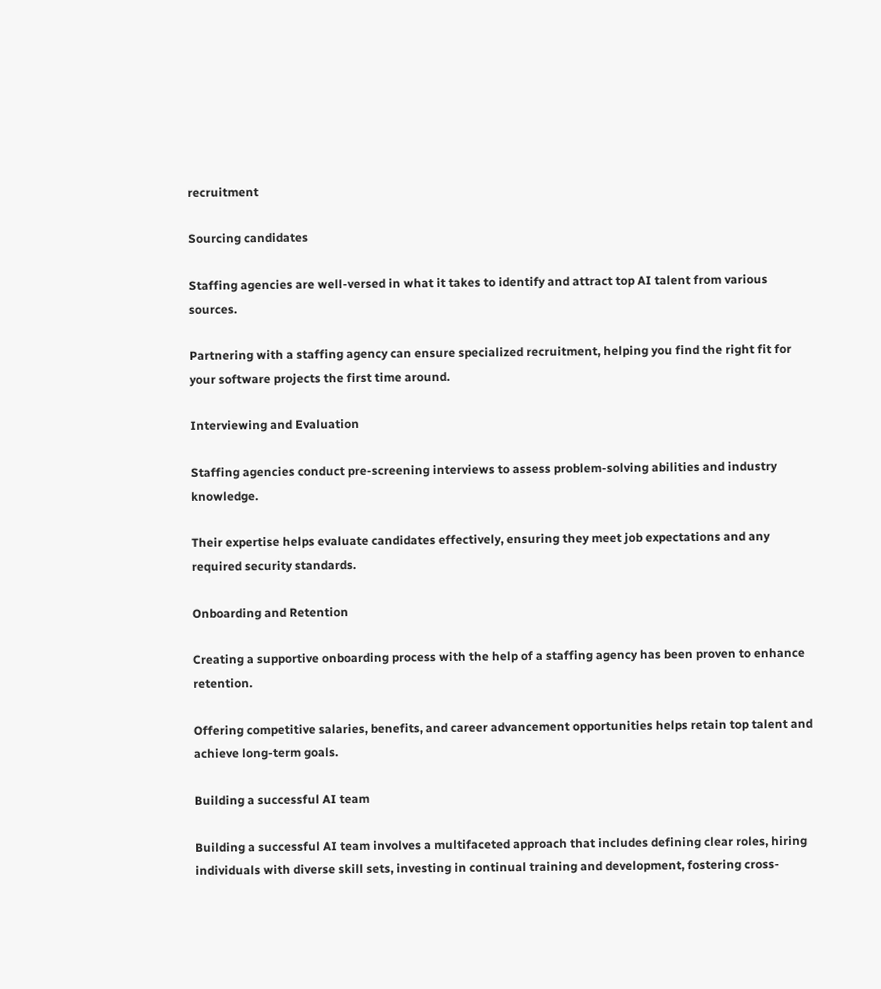recruitment

Sourcing candidates

Staffing agencies are well-versed in what it takes to identify and attract top AI talent from various sources.

Partnering with a staffing agency can ensure specialized recruitment, helping you find the right fit for your software projects the first time around.

Interviewing and Evaluation

Staffing agencies conduct pre-screening interviews to assess problem-solving abilities and industry knowledge.

Their expertise helps evaluate candidates effectively, ensuring they meet job expectations and any required security standards.

Onboarding and Retention

Creating a supportive onboarding process with the help of a staffing agency has been proven to enhance retention.

Offering competitive salaries, benefits, and career advancement opportunities helps retain top talent and achieve long-term goals.

Building a successful AI team

Building a successful AI team involves a multifaceted approach that includes defining clear roles, hiring individuals with diverse skill sets, investing in continual training and development, fostering cross-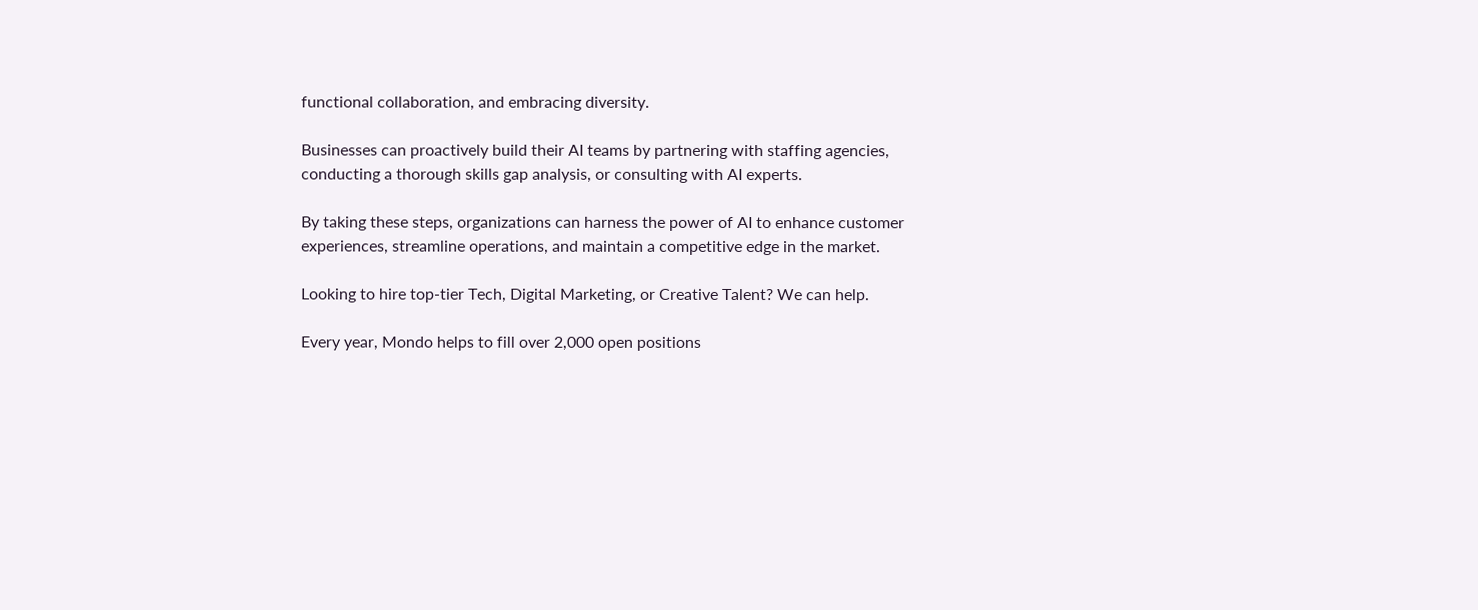functional collaboration, and embracing diversity.

Businesses can proactively build their AI teams by partnering with staffing agencies, conducting a thorough skills gap analysis, or consulting with AI experts.

By taking these steps, organizations can harness the power of AI to enhance customer experiences, streamline operations, and maintain a competitive edge in the market.

Looking to hire top-tier Tech, Digital Marketing, or Creative Talent? We can help.

Every year, Mondo helps to fill over 2,000 open positions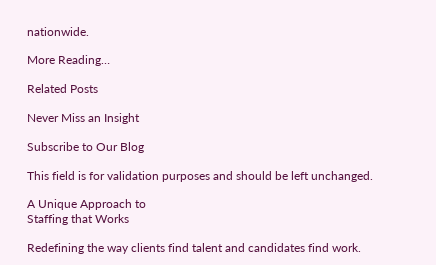nationwide.

More Reading…

Related Posts

Never Miss an Insight

Subscribe to Our Blog

This field is for validation purposes and should be left unchanged.

A Unique Approach to
Staffing that Works

Redefining the way clients find talent and candidates find work.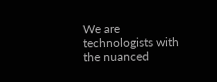We are technologists with the nuanced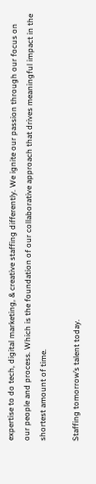expertise to do tech, digital marketing, & creative staffing differently. We ignite our passion through our focus on our people and process. Which is the foundation of our collaborative approach that drives meaningful impact in the shortest amount of time.

Staffing tomorrow’s talent today.